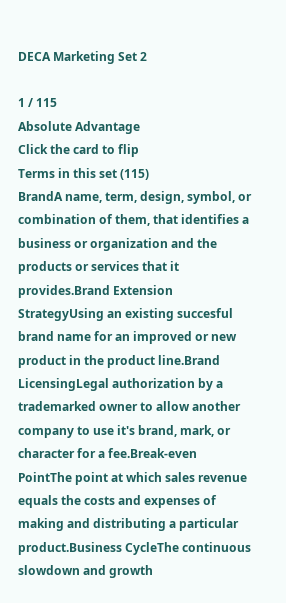DECA Marketing Set 2

1 / 115
Absolute Advantage
Click the card to flip
Terms in this set (115)
BrandA name, term, design, symbol, or combination of them, that identifies a business or organization and the products or services that it provides.Brand Extension StrategyUsing an existing succesful brand name for an improved or new product in the product line.Brand LicensingLegal authorization by a trademarked owner to allow another company to use it's brand, mark, or character for a fee.Break-even PointThe point at which sales revenue equals the costs and expenses of making and distributing a particular product.Business CycleThe continuous slowdown and growth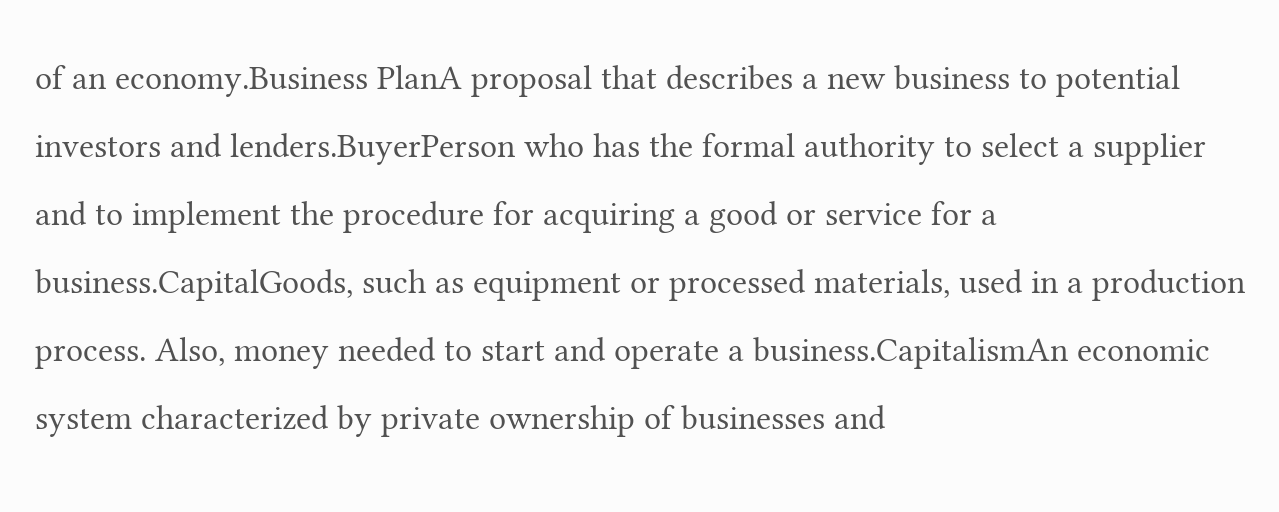of an economy.Business PlanA proposal that describes a new business to potential investors and lenders.BuyerPerson who has the formal authority to select a supplier and to implement the procedure for acquiring a good or service for a business.CapitalGoods, such as equipment or processed materials, used in a production process. Also, money needed to start and operate a business.CapitalismAn economic system characterized by private ownership of businesses and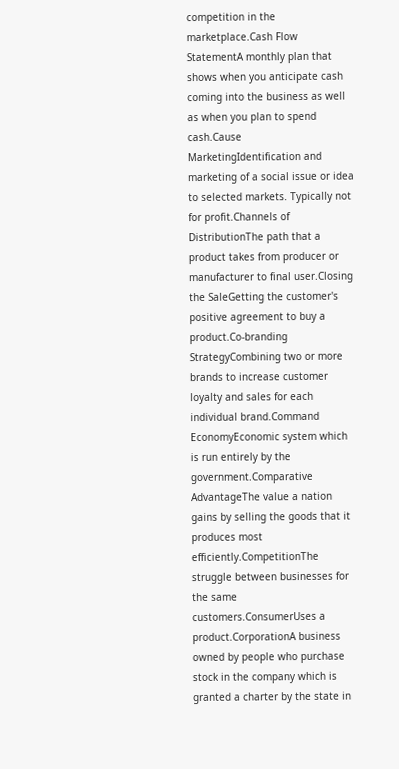competition in the marketplace.Cash Flow StatementA monthly plan that shows when you anticipate cash coming into the business as well as when you plan to spend cash.Cause MarketingIdentification and marketing of a social issue or idea to selected markets. Typically not for profit.Channels of DistributionThe path that a product takes from producer or manufacturer to final user.Closing the SaleGetting the customer's positive agreement to buy a product.Co-branding StrategyCombining two or more brands to increase customer loyalty and sales for each individual brand.Command EconomyEconomic system which is run entirely by the government.Comparative AdvantageThe value a nation gains by selling the goods that it produces most efficiently.CompetitionThe struggle between businesses for the same customers.ConsumerUses a product.CorporationA business owned by people who purchase stock in the company which is granted a charter by the state in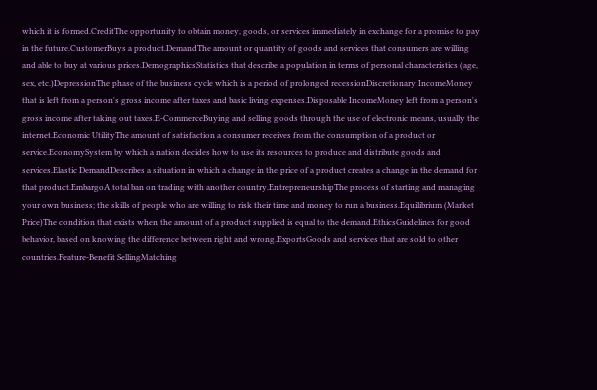which it is formed.CreditThe opportunity to obtain money, goods, or services immediately in exchange for a promise to pay in the future.CustomerBuys a product.DemandThe amount or quantity of goods and services that consumers are willing and able to buy at various prices.DemographicsStatistics that describe a population in terms of personal characteristics (age, sex, etc.)DepressionThe phase of the business cycle which is a period of prolonged recessionDiscretionary IncomeMoney that is left from a person's gross income after taxes and basic living expenses.Disposable IncomeMoney left from a person's gross income after taking out taxes.E-CommerceBuying and selling goods through the use of electronic means, usually the internet.Economic UtilityThe amount of satisfaction a consumer receives from the consumption of a product or service.EconomySystem by which a nation decides how to use its resources to produce and distribute goods and services.Elastic DemandDescribes a situation in which a change in the price of a product creates a change in the demand for that product.EmbargoA total ban on trading with another country.EntrepreneurshipThe process of starting and managing your own business; the skills of people who are willing to risk their time and money to run a business.Equilibrium (Market Price)The condition that exists when the amount of a product supplied is equal to the demand.EthicsGuidelines for good behavior, based on knowing the difference between right and wrong.ExportsGoods and services that are sold to other countries.Feature-Benefit SellingMatching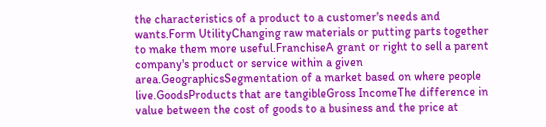the characteristics of a product to a customer's needs and wants.Form UtilityChanging raw materials or putting parts together to make them more useful.FranchiseA grant or right to sell a parent company's product or service within a given area.GeographicsSegmentation of a market based on where people live.GoodsProducts that are tangibleGross IncomeThe difference in value between the cost of goods to a business and the price at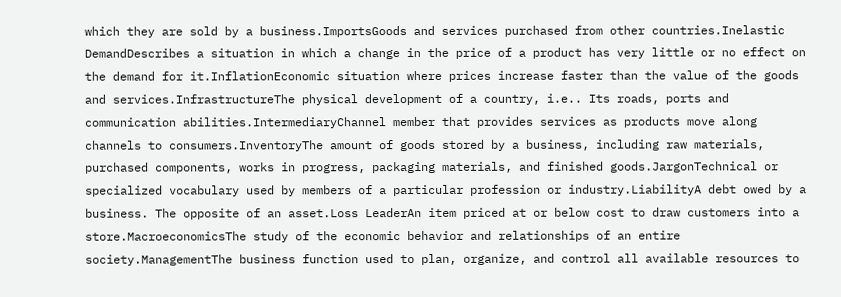which they are sold by a business.ImportsGoods and services purchased from other countries.Inelastic DemandDescribes a situation in which a change in the price of a product has very little or no effect on the demand for it.InflationEconomic situation where prices increase faster than the value of the goods and services.InfrastructureThe physical development of a country, i.e.. Its roads, ports and communication abilities.IntermediaryChannel member that provides services as products move along channels to consumers.InventoryThe amount of goods stored by a business, including raw materials, purchased components, works in progress, packaging materials, and finished goods.JargonTechnical or specialized vocabulary used by members of a particular profession or industry.LiabilityA debt owed by a business. The opposite of an asset.Loss LeaderAn item priced at or below cost to draw customers into a store.MacroeconomicsThe study of the economic behavior and relationships of an entire society.ManagementThe business function used to plan, organize, and control all available resources to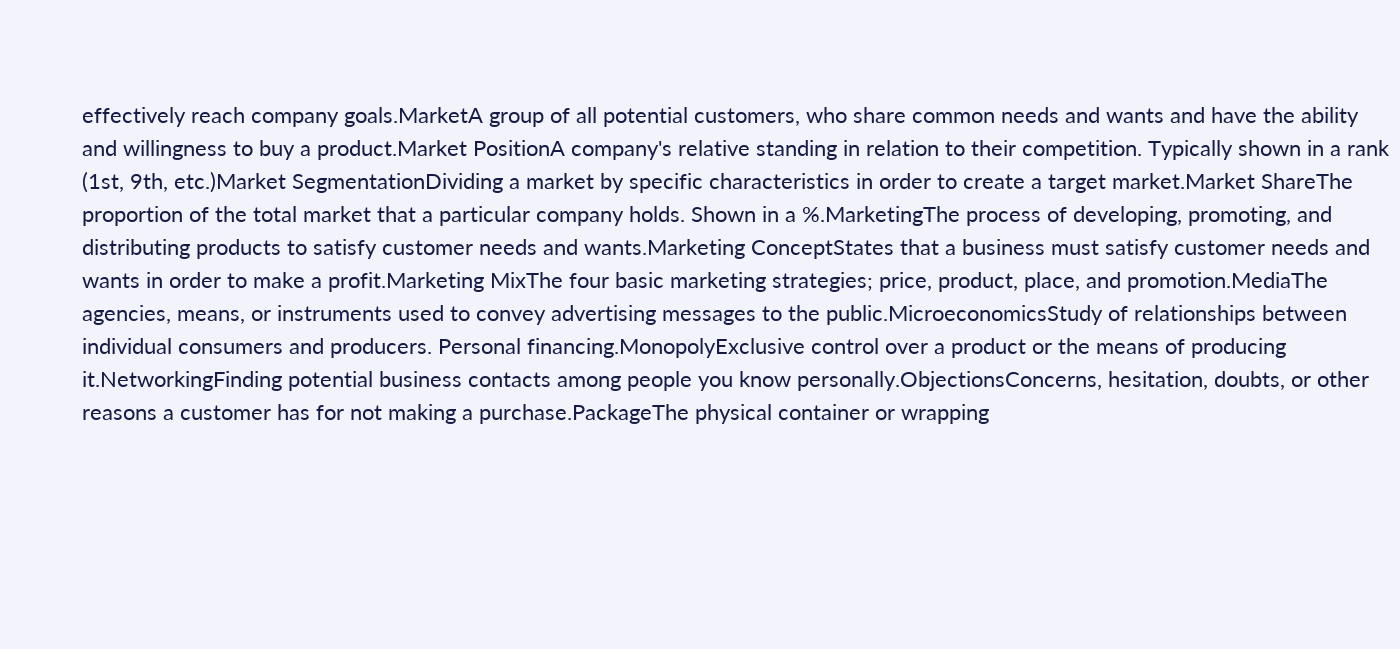effectively reach company goals.MarketA group of all potential customers, who share common needs and wants and have the ability and willingness to buy a product.Market PositionA company's relative standing in relation to their competition. Typically shown in a rank (1st, 9th, etc.)Market SegmentationDividing a market by specific characteristics in order to create a target market.Market ShareThe proportion of the total market that a particular company holds. Shown in a %.MarketingThe process of developing, promoting, and distributing products to satisfy customer needs and wants.Marketing ConceptStates that a business must satisfy customer needs and wants in order to make a profit.Marketing MixThe four basic marketing strategies; price, product, place, and promotion.MediaThe agencies, means, or instruments used to convey advertising messages to the public.MicroeconomicsStudy of relationships between individual consumers and producers. Personal financing.MonopolyExclusive control over a product or the means of producing it.NetworkingFinding potential business contacts among people you know personally.ObjectionsConcerns, hesitation, doubts, or other reasons a customer has for not making a purchase.PackageThe physical container or wrapping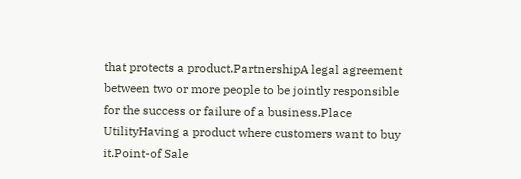that protects a product.PartnershipA legal agreement between two or more people to be jointly responsible for the success or failure of a business.Place UtilityHaving a product where customers want to buy it.Point-of Sale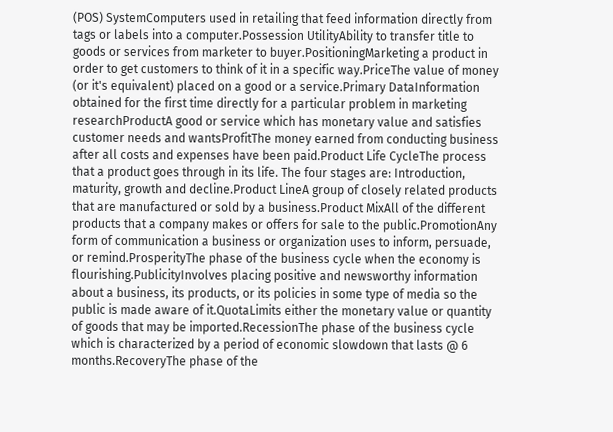(POS) SystemComputers used in retailing that feed information directly from tags or labels into a computer.Possession UtilityAbility to transfer title to goods or services from marketer to buyer.PositioningMarketing a product in order to get customers to think of it in a specific way.PriceThe value of money (or it's equivalent) placed on a good or a service.Primary DataInformation obtained for the first time directly for a particular problem in marketing researchProductA good or service which has monetary value and satisfies customer needs and wantsProfitThe money earned from conducting business after all costs and expenses have been paid.Product Life CycleThe process that a product goes through in its life. The four stages are: Introduction, maturity, growth and decline.Product LineA group of closely related products that are manufactured or sold by a business.Product MixAll of the different products that a company makes or offers for sale to the public.PromotionAny form of communication a business or organization uses to inform, persuade, or remind.ProsperityThe phase of the business cycle when the economy is flourishing.PublicityInvolves placing positive and newsworthy information about a business, its products, or its policies in some type of media so the public is made aware of it.QuotaLimits either the monetary value or quantity of goods that may be imported.RecessionThe phase of the business cycle which is characterized by a period of economic slowdown that lasts @ 6 months.RecoveryThe phase of the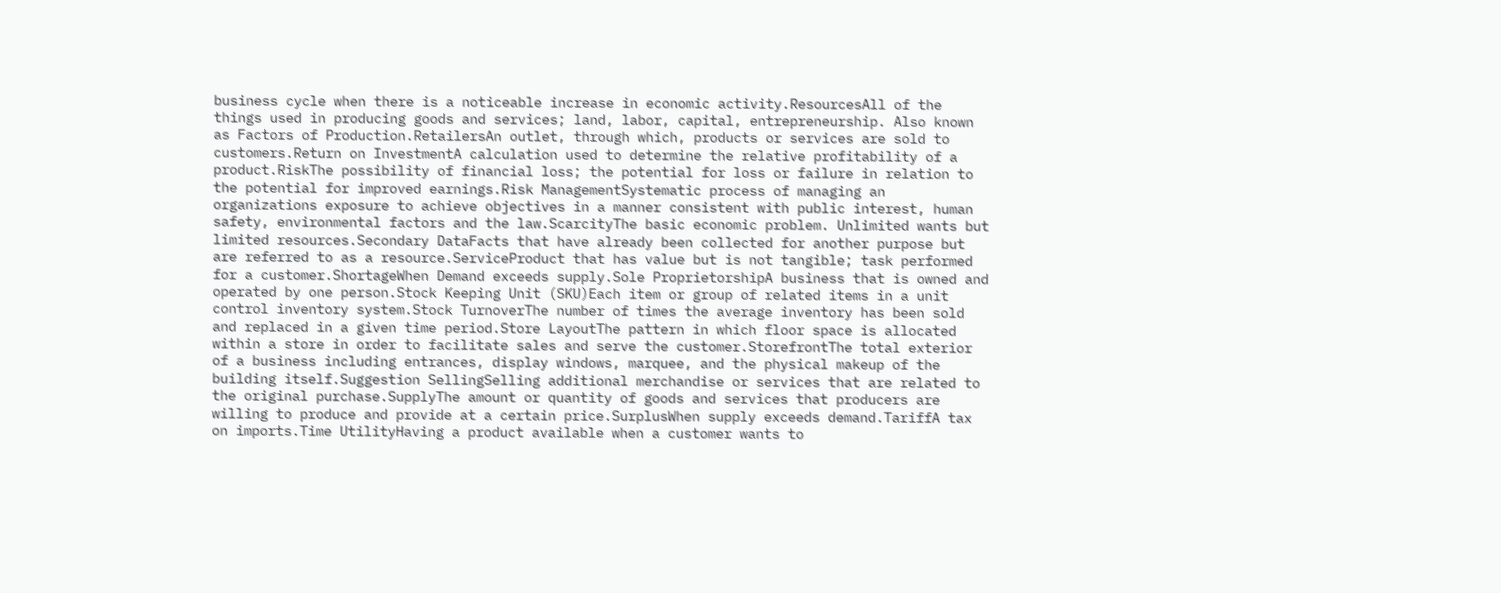business cycle when there is a noticeable increase in economic activity.ResourcesAll of the things used in producing goods and services; land, labor, capital, entrepreneurship. Also known as Factors of Production.RetailersAn outlet, through which, products or services are sold to customers.Return on InvestmentA calculation used to determine the relative profitability of a product.RiskThe possibility of financial loss; the potential for loss or failure in relation to the potential for improved earnings.Risk ManagementSystematic process of managing an organizations exposure to achieve objectives in a manner consistent with public interest, human safety, environmental factors and the law.ScarcityThe basic economic problem. Unlimited wants but limited resources.Secondary DataFacts that have already been collected for another purpose but are referred to as a resource.ServiceProduct that has value but is not tangible; task performed for a customer.ShortageWhen Demand exceeds supply.Sole ProprietorshipA business that is owned and operated by one person.Stock Keeping Unit (SKU)Each item or group of related items in a unit control inventory system.Stock TurnoverThe number of times the average inventory has been sold and replaced in a given time period.Store LayoutThe pattern in which floor space is allocated within a store in order to facilitate sales and serve the customer.StorefrontThe total exterior of a business including entrances, display windows, marquee, and the physical makeup of the building itself.Suggestion SellingSelling additional merchandise or services that are related to the original purchase.SupplyThe amount or quantity of goods and services that producers are willing to produce and provide at a certain price.SurplusWhen supply exceeds demand.TariffA tax on imports.Time UtilityHaving a product available when a customer wants to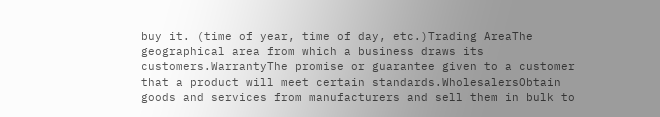buy it. (time of year, time of day, etc.)Trading AreaThe geographical area from which a business draws its customers.WarrantyThe promise or guarantee given to a customer that a product will meet certain standards.WholesalersObtain goods and services from manufacturers and sell them in bulk to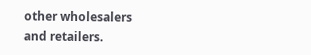other wholesalers and retailers.